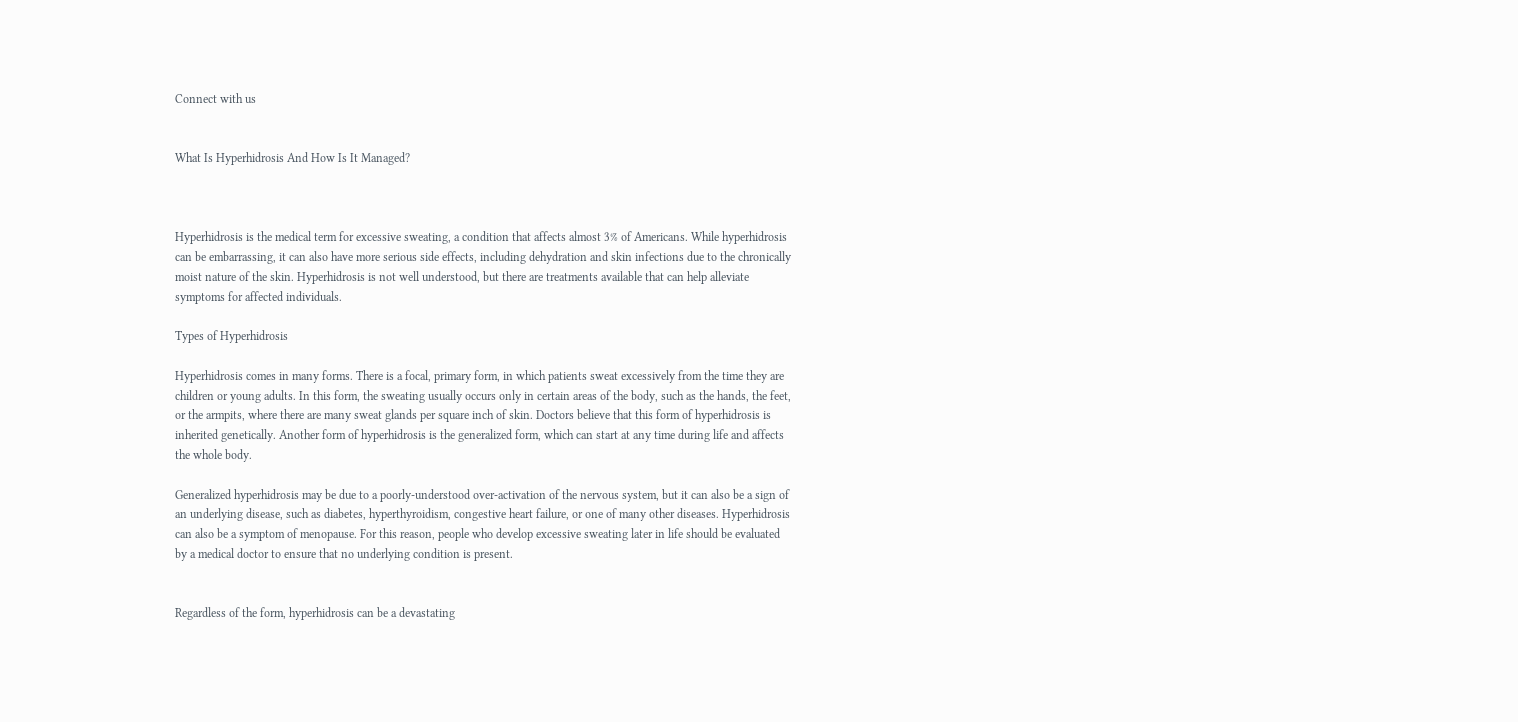Connect with us


What Is Hyperhidrosis And How Is It Managed?



Hyperhidrosis is the medical term for excessive sweating, a condition that affects almost 3% of Americans. While hyperhidrosis can be embarrassing, it can also have more serious side effects, including dehydration and skin infections due to the chronically moist nature of the skin. Hyperhidrosis is not well understood, but there are treatments available that can help alleviate symptoms for affected individuals.

Types of Hyperhidrosis

Hyperhidrosis comes in many forms. There is a focal, primary form, in which patients sweat excessively from the time they are children or young adults. In this form, the sweating usually occurs only in certain areas of the body, such as the hands, the feet, or the armpits, where there are many sweat glands per square inch of skin. Doctors believe that this form of hyperhidrosis is inherited genetically. Another form of hyperhidrosis is the generalized form, which can start at any time during life and affects the whole body.

Generalized hyperhidrosis may be due to a poorly-understood over-activation of the nervous system, but it can also be a sign of an underlying disease, such as diabetes, hyperthyroidism, congestive heart failure, or one of many other diseases. Hyperhidrosis can also be a symptom of menopause. For this reason, people who develop excessive sweating later in life should be evaluated by a medical doctor to ensure that no underlying condition is present.


Regardless of the form, hyperhidrosis can be a devastating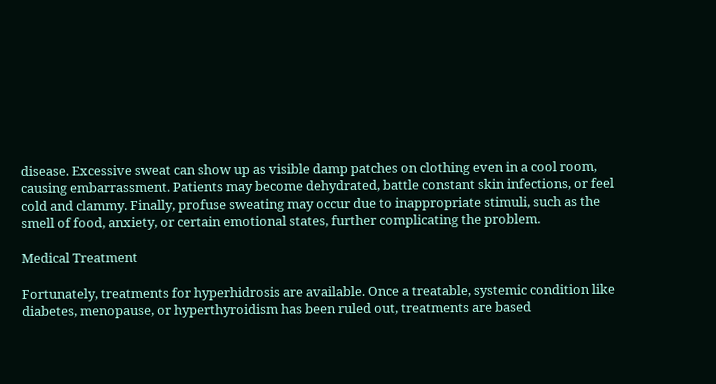disease. Excessive sweat can show up as visible damp patches on clothing even in a cool room, causing embarrassment. Patients may become dehydrated, battle constant skin infections, or feel cold and clammy. Finally, profuse sweating may occur due to inappropriate stimuli, such as the smell of food, anxiety, or certain emotional states, further complicating the problem.

Medical Treatment

Fortunately, treatments for hyperhidrosis are available. Once a treatable, systemic condition like diabetes, menopause, or hyperthyroidism has been ruled out, treatments are based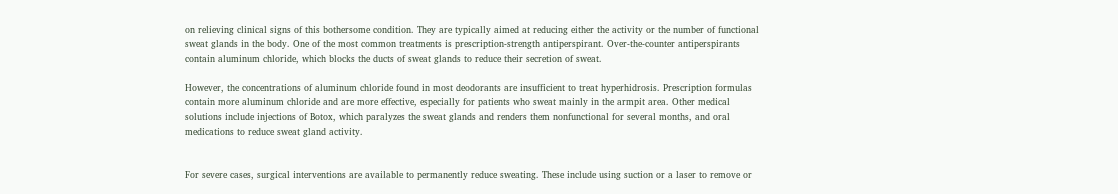on relieving clinical signs of this bothersome condition. They are typically aimed at reducing either the activity or the number of functional sweat glands in the body. One of the most common treatments is prescription-strength antiperspirant. Over-the-counter antiperspirants contain aluminum chloride, which blocks the ducts of sweat glands to reduce their secretion of sweat.

However, the concentrations of aluminum chloride found in most deodorants are insufficient to treat hyperhidrosis. Prescription formulas contain more aluminum chloride and are more effective, especially for patients who sweat mainly in the armpit area. Other medical solutions include injections of Botox, which paralyzes the sweat glands and renders them nonfunctional for several months, and oral medications to reduce sweat gland activity.


For severe cases, surgical interventions are available to permanently reduce sweating. These include using suction or a laser to remove or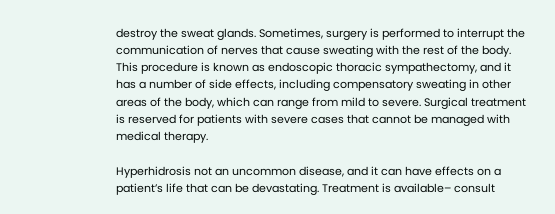destroy the sweat glands. Sometimes, surgery is performed to interrupt the communication of nerves that cause sweating with the rest of the body. This procedure is known as endoscopic thoracic sympathectomy, and it has a number of side effects, including compensatory sweating in other areas of the body, which can range from mild to severe. Surgical treatment is reserved for patients with severe cases that cannot be managed with medical therapy.

Hyperhidrosis not an uncommon disease, and it can have effects on a patient’s life that can be devastating. Treatment is available– consult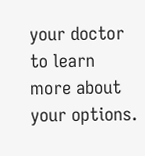your doctor to learn more about your options.